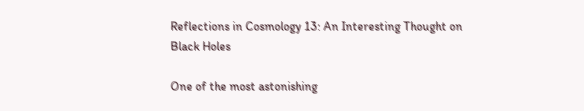Reflections in Cosmology 13: An Interesting Thought on Black Holes

One of the most astonishing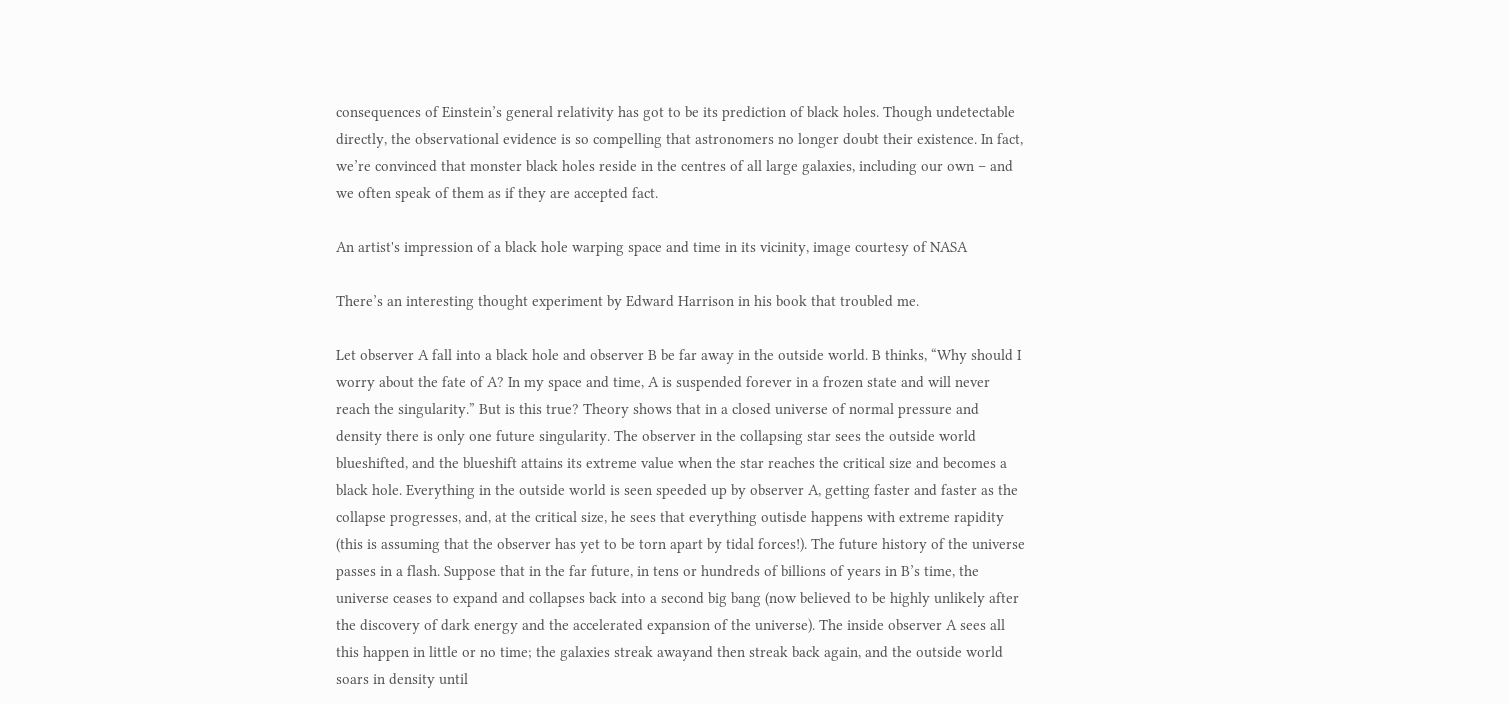consequences of Einstein’s general relativity has got to be its prediction of black holes. Though undetectable directly, the observational evidence is so compelling that astronomers no longer doubt their existence. In fact, we’re convinced that monster black holes reside in the centres of all large galaxies, including our own – and we often speak of them as if they are accepted fact.

An artist's impression of a black hole warping space and time in its vicinity, image courtesy of NASA

There’s an interesting thought experiment by Edward Harrison in his book that troubled me.

Let observer A fall into a black hole and observer B be far away in the outside world. B thinks, “Why should I worry about the fate of A? In my space and time, A is suspended forever in a frozen state and will never reach the singularity.” But is this true? Theory shows that in a closed universe of normal pressure and density there is only one future singularity. The observer in the collapsing star sees the outside world blueshifted, and the blueshift attains its extreme value when the star reaches the critical size and becomes a black hole. Everything in the outside world is seen speeded up by observer A, getting faster and faster as the collapse progresses, and, at the critical size, he sees that everything outisde happens with extreme rapidity (this is assuming that the observer has yet to be torn apart by tidal forces!). The future history of the universe passes in a flash. Suppose that in the far future, in tens or hundreds of billions of years in B’s time, the universe ceases to expand and collapses back into a second big bang (now believed to be highly unlikely after the discovery of dark energy and the accelerated expansion of the universe). The inside observer A sees all this happen in little or no time; the galaxies streak awayand then streak back again, and the outside world soars in density until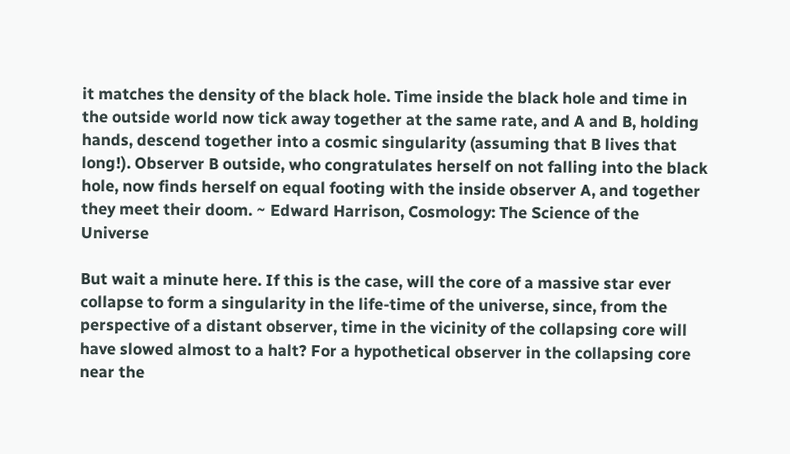it matches the density of the black hole. Time inside the black hole and time in the outside world now tick away together at the same rate, and A and B, holding hands, descend together into a cosmic singularity (assuming that B lives that long!). Observer B outside, who congratulates herself on not falling into the black hole, now finds herself on equal footing with the inside observer A, and together they meet their doom. ~ Edward Harrison, Cosmology: The Science of the Universe

But wait a minute here. If this is the case, will the core of a massive star ever collapse to form a singularity in the life-time of the universe, since, from the perspective of a distant observer, time in the vicinity of the collapsing core will have slowed almost to a halt? For a hypothetical observer in the collapsing core near the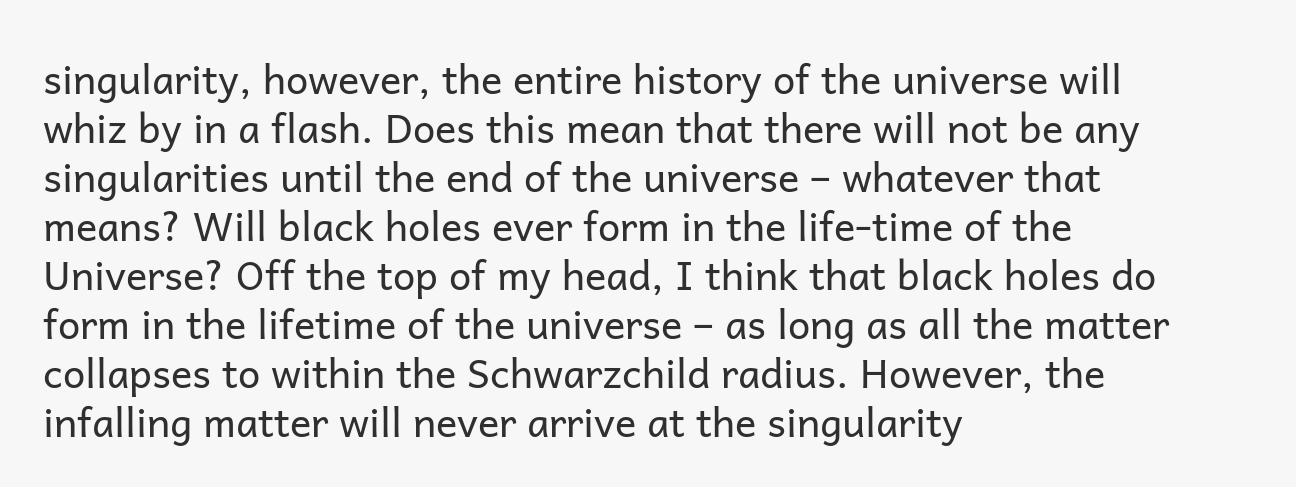singularity, however, the entire history of the universe will whiz by in a flash. Does this mean that there will not be any singularities until the end of the universe – whatever that means? Will black holes ever form in the life-time of the Universe? Off the top of my head, I think that black holes do form in the lifetime of the universe – as long as all the matter collapses to within the Schwarzchild radius. However, the infalling matter will never arrive at the singularity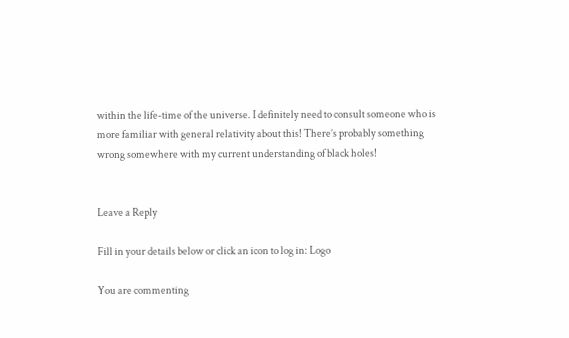within the life-time of the universe. I definitely need to consult someone who is more familiar with general relativity about this! There’s probably something wrong somewhere with my current understanding of black holes!


Leave a Reply

Fill in your details below or click an icon to log in: Logo

You are commenting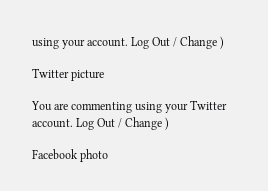using your account. Log Out / Change )

Twitter picture

You are commenting using your Twitter account. Log Out / Change )

Facebook photo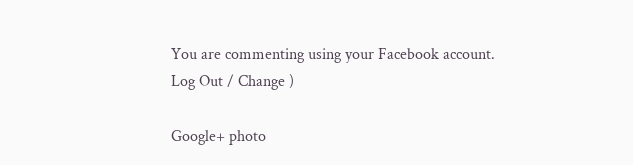You are commenting using your Facebook account. Log Out / Change )

Google+ photo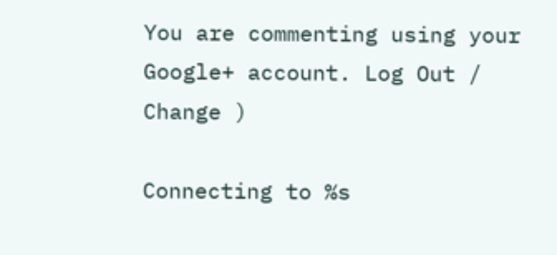You are commenting using your Google+ account. Log Out / Change )

Connecting to %s